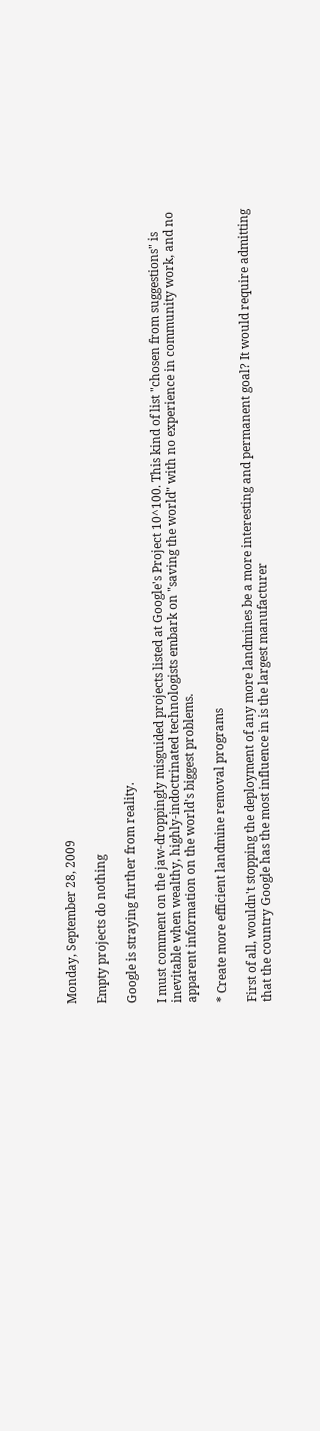Monday, September 28, 2009

Empty projects do nothing

Google is straying further from reality.

I must comment on the jaw-droppingly misguided projects listed at Google's Project 10^100. This kind of list "chosen from suggestions" is inevitable when wealthy, highly-indoctrinated technologists embark on "saving the world" with no experience in community work, and no apparent information on the world's biggest problems.

* Create more efficient landmine removal programs

First of all, wouldn't stopping the deployment of any more landmines be a more interesting and permanent goal? It would require admitting that the country Google has the most influence in is the largest manufacturer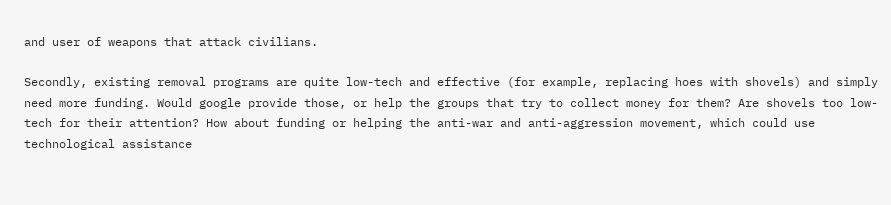and user of weapons that attack civilians.

Secondly, existing removal programs are quite low-tech and effective (for example, replacing hoes with shovels) and simply need more funding. Would google provide those, or help the groups that try to collect money for them? Are shovels too low-tech for their attention? How about funding or helping the anti-war and anti-aggression movement, which could use technological assistance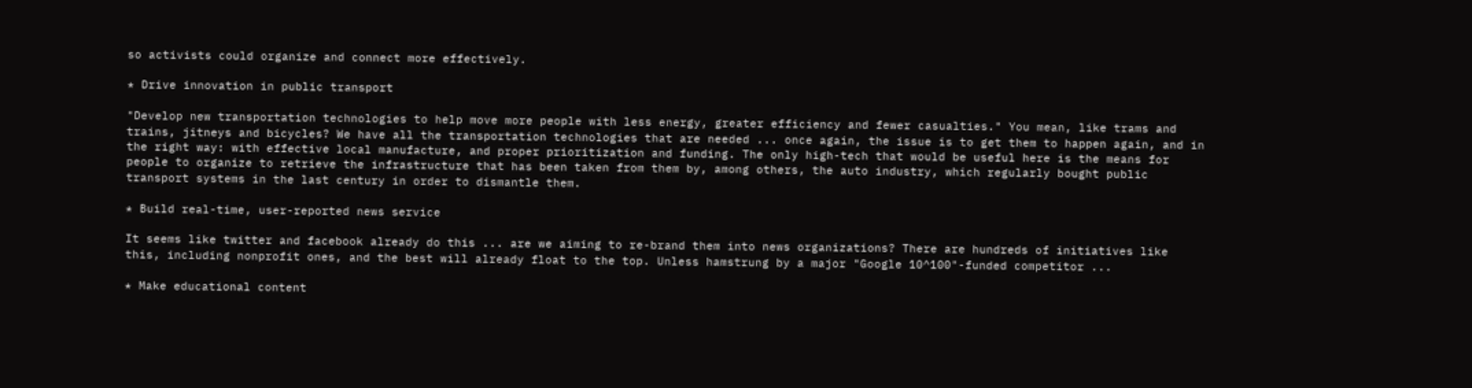so activists could organize and connect more effectively.

* Drive innovation in public transport

"Develop new transportation technologies to help move more people with less energy, greater efficiency and fewer casualties." You mean, like trams and trains, jitneys and bicycles? We have all the transportation technologies that are needed ... once again, the issue is to get them to happen again, and in the right way: with effective local manufacture, and proper prioritization and funding. The only high-tech that would be useful here is the means for people to organize to retrieve the infrastructure that has been taken from them by, among others, the auto industry, which regularly bought public transport systems in the last century in order to dismantle them.

* Build real-time, user-reported news service

It seems like twitter and facebook already do this ... are we aiming to re-brand them into news organizations? There are hundreds of initiatives like this, including nonprofit ones, and the best will already float to the top. Unless hamstrung by a major "Google 10^100"-funded competitor ...

* Make educational content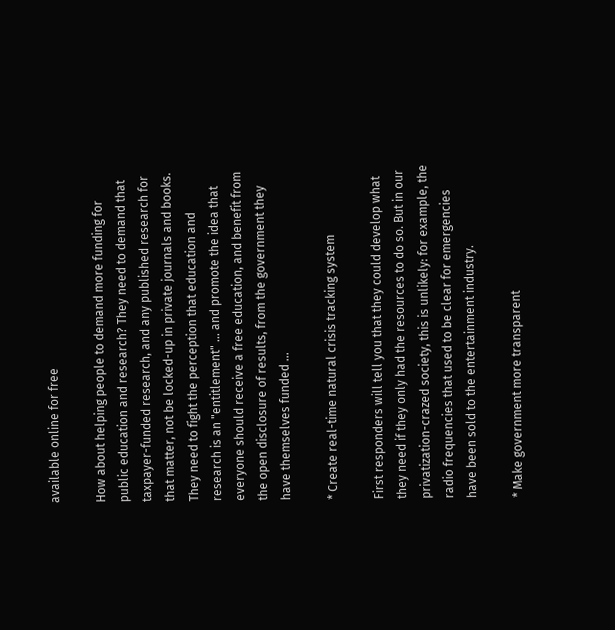available online for free

How about helping people to demand more funding for public education and research? They need to demand that taxpayer-funded research, and any published research for that matter, not be locked-up in private journals and books. They need to fight the perception that education and research is an "entitlement" ... and promote the idea that everyone should receive a free education, and benefit from the open disclosure of results, from the government they have themselves funded ...

* Create real-time natural crisis tracking system

First responders will tell you that they could develop what they need if they only had the resources to do so. But in our privatization-crazed society, this is unlikely: for example, the radio frequencies that used to be clear for emergencies have been sold to the entertainment industry.

* Make government more transparent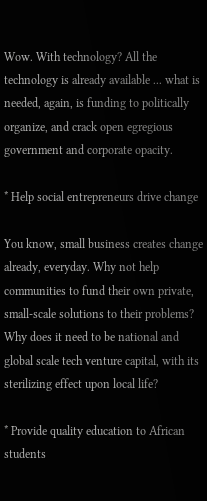Wow. With technology? All the technology is already available ... what is needed, again, is funding to politically organize, and crack open egregious government and corporate opacity.

* Help social entrepreneurs drive change

You know, small business creates change already, everyday. Why not help communities to fund their own private, small-scale solutions to their problems? Why does it need to be national and global scale tech venture capital, with its sterilizing effect upon local life?

* Provide quality education to African students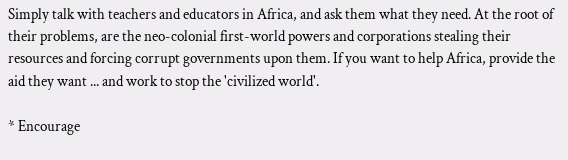Simply talk with teachers and educators in Africa, and ask them what they need. At the root of their problems, are the neo-colonial first-world powers and corporations stealing their resources and forcing corrupt governments upon them. If you want to help Africa, provide the aid they want ... and work to stop the 'civilized world'.

* Encourage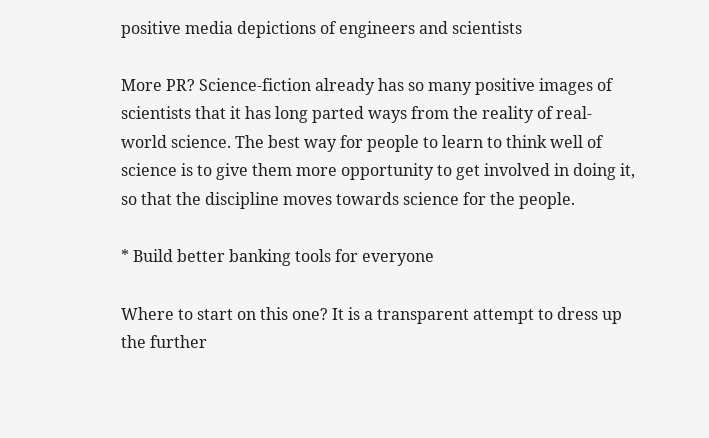positive media depictions of engineers and scientists

More PR? Science-fiction already has so many positive images of scientists that it has long parted ways from the reality of real-world science. The best way for people to learn to think well of science is to give them more opportunity to get involved in doing it, so that the discipline moves towards science for the people.

* Build better banking tools for everyone

Where to start on this one? It is a transparent attempt to dress up the further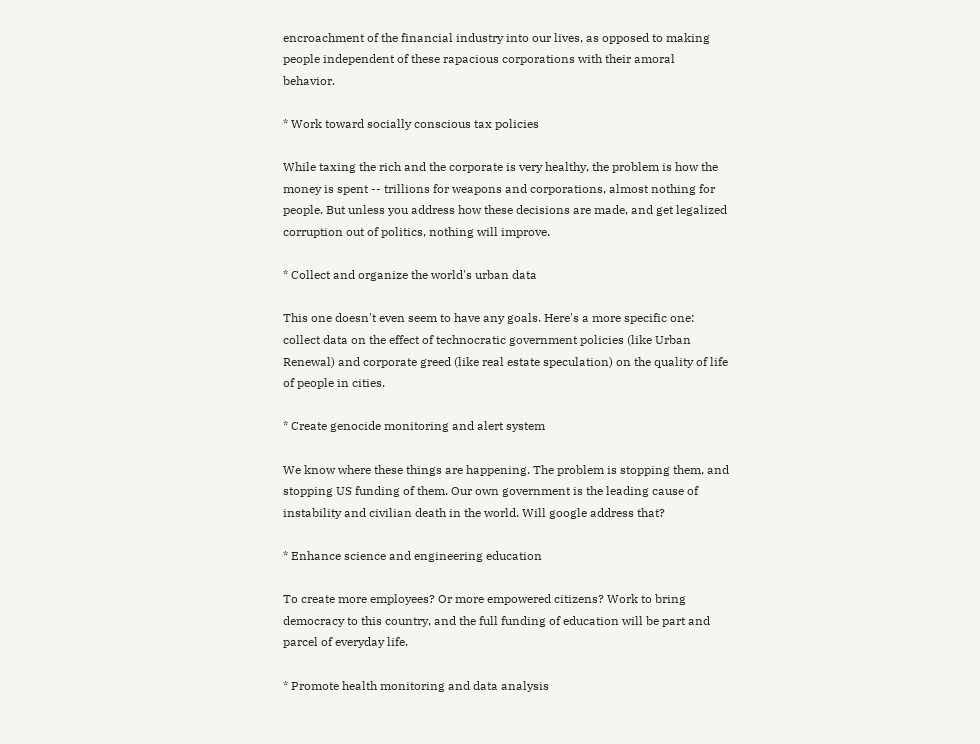encroachment of the financial industry into our lives, as opposed to making people independent of these rapacious corporations with their amoral behavior.

* Work toward socially conscious tax policies

While taxing the rich and the corporate is very healthy, the problem is how the money is spent -- trillions for weapons and corporations, almost nothing for people. But unless you address how these decisions are made, and get legalized corruption out of politics, nothing will improve.

* Collect and organize the world's urban data

This one doesn't even seem to have any goals. Here's a more specific one: collect data on the effect of technocratic government policies (like Urban Renewal) and corporate greed (like real estate speculation) on the quality of life of people in cities.

* Create genocide monitoring and alert system

We know where these things are happening. The problem is stopping them, and stopping US funding of them. Our own government is the leading cause of instability and civilian death in the world. Will google address that?

* Enhance science and engineering education

To create more employees? Or more empowered citizens? Work to bring democracy to this country, and the full funding of education will be part and parcel of everyday life.

* Promote health monitoring and data analysis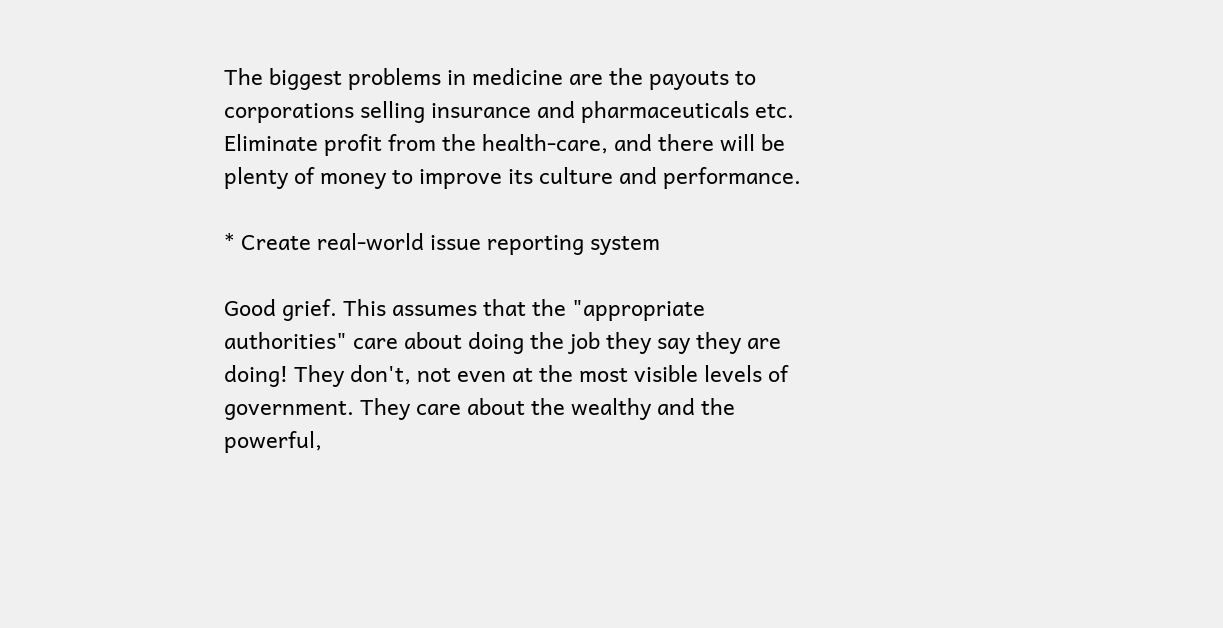The biggest problems in medicine are the payouts to corporations selling insurance and pharmaceuticals etc. Eliminate profit from the health-care, and there will be plenty of money to improve its culture and performance.

* Create real-world issue reporting system

Good grief. This assumes that the "appropriate authorities" care about doing the job they say they are doing! They don't, not even at the most visible levels of government. They care about the wealthy and the powerful,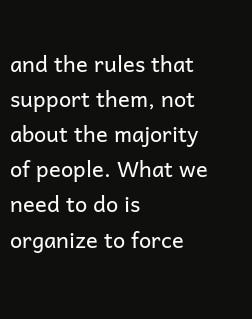and the rules that support them, not about the majority of people. What we need to do is organize to force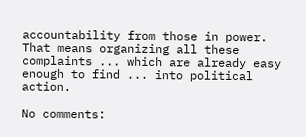accountability from those in power. That means organizing all these complaints ... which are already easy enough to find ... into political action.

No comments: